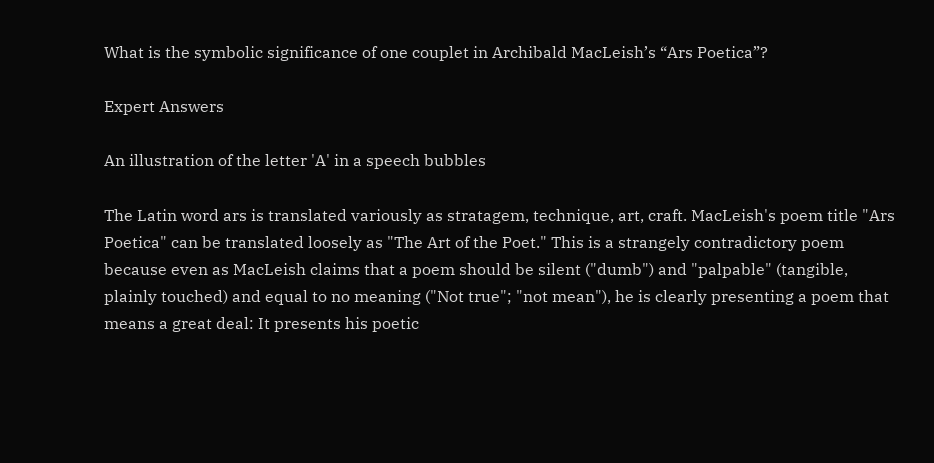What is the symbolic significance of one couplet in Archibald MacLeish’s “Ars Poetica”?

Expert Answers

An illustration of the letter 'A' in a speech bubbles

The Latin word ars is translated variously as stratagem, technique, art, craft. MacLeish's poem title "Ars Poetica" can be translated loosely as "The Art of the Poet." This is a strangely contradictory poem because even as MacLeish claims that a poem should be silent ("dumb") and "palpable" (tangible, plainly touched) and equal to no meaning ("Not true"; "not mean"), he is clearly presenting a poem that means a great deal: It presents his poetic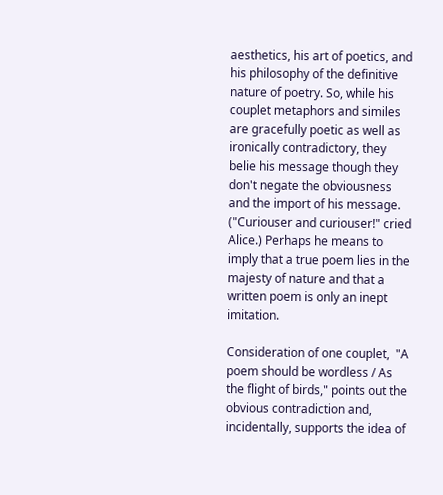aesthetics, his art of poetics, and his philosophy of the definitive nature of poetry. So, while his couplet metaphors and similes are gracefully poetic as well as ironically contradictory, they belie his message though they don't negate the obviousness and the import of his message. ("Curiouser and curiouser!" cried Alice.) Perhaps he means to imply that a true poem lies in the majesty of nature and that a written poem is only an inept imitation.

Consideration of one couplet,  "A poem should be wordless / As the flight of birds," points out the obvious contradiction and, incidentally, supports the idea of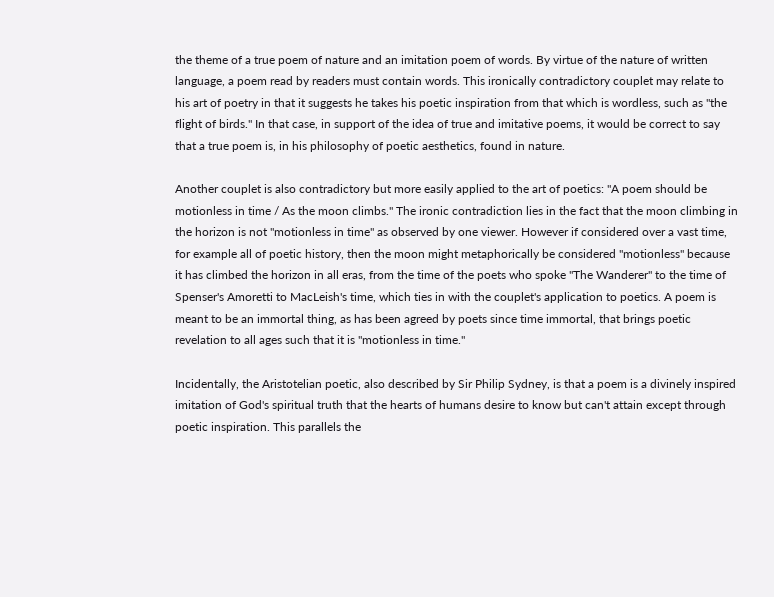the theme of a true poem of nature and an imitation poem of words. By virtue of the nature of written language, a poem read by readers must contain words. This ironically contradictory couplet may relate to his art of poetry in that it suggests he takes his poetic inspiration from that which is wordless, such as "the flight of birds." In that case, in support of the idea of true and imitative poems, it would be correct to say that a true poem is, in his philosophy of poetic aesthetics, found in nature.

Another couplet is also contradictory but more easily applied to the art of poetics: "A poem should be motionless in time / As the moon climbs." The ironic contradiction lies in the fact that the moon climbing in the horizon is not "motionless in time" as observed by one viewer. However if considered over a vast time, for example all of poetic history, then the moon might metaphorically be considered "motionless" because it has climbed the horizon in all eras, from the time of the poets who spoke "The Wanderer" to the time of Spenser's Amoretti to MacLeish's time, which ties in with the couplet's application to poetics. A poem is meant to be an immortal thing, as has been agreed by poets since time immortal, that brings poetic revelation to all ages such that it is "motionless in time."

Incidentally, the Aristotelian poetic, also described by Sir Philip Sydney, is that a poem is a divinely inspired imitation of God's spiritual truth that the hearts of humans desire to know but can't attain except through poetic inspiration. This parallels the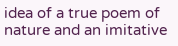idea of a true poem of nature and an imitative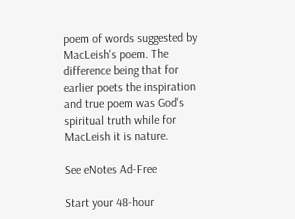poem of words suggested by MacLeish's poem. The difference being that for earlier poets the inspiration and true poem was God's spiritual truth while for MacLeish it is nature.

See eNotes Ad-Free

Start your 48-hour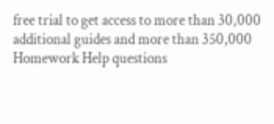free trial to get access to more than 30,000 additional guides and more than 350,000 Homework Help questions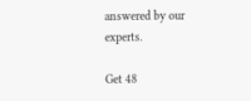answered by our experts.

Get 48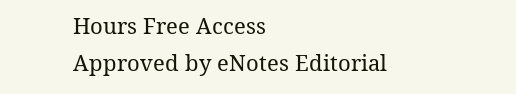Hours Free Access
Approved by eNotes Editorial